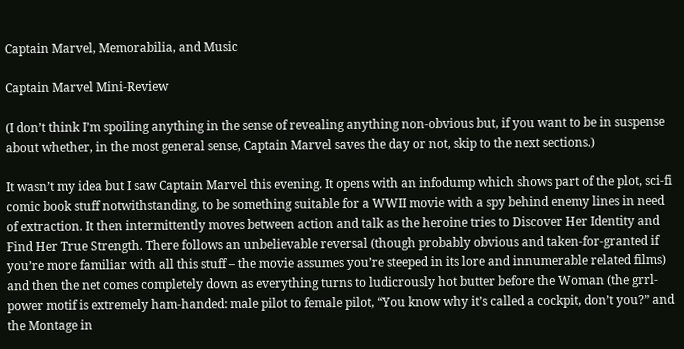Captain Marvel, Memorabilia, and Music

Captain Marvel Mini-Review

(I don’t think I’m spoiling anything in the sense of revealing anything non-obvious but, if you want to be in suspense about whether, in the most general sense, Captain Marvel saves the day or not, skip to the next sections.)

It wasn’t my idea but I saw Captain Marvel this evening. It opens with an infodump which shows part of the plot, sci-fi comic book stuff notwithstanding, to be something suitable for a WWII movie with a spy behind enemy lines in need of extraction. It then intermittently moves between action and talk as the heroine tries to Discover Her Identity and Find Her True Strength. There follows an unbelievable reversal (though probably obvious and taken-for-granted if you’re more familiar with all this stuff – the movie assumes you’re steeped in its lore and innumerable related films) and then the net comes completely down as everything turns to ludicrously hot butter before the Woman (the grrl-power motif is extremely ham-handed: male pilot to female pilot, “You know why it’s called a cockpit, don’t you?” and the Montage in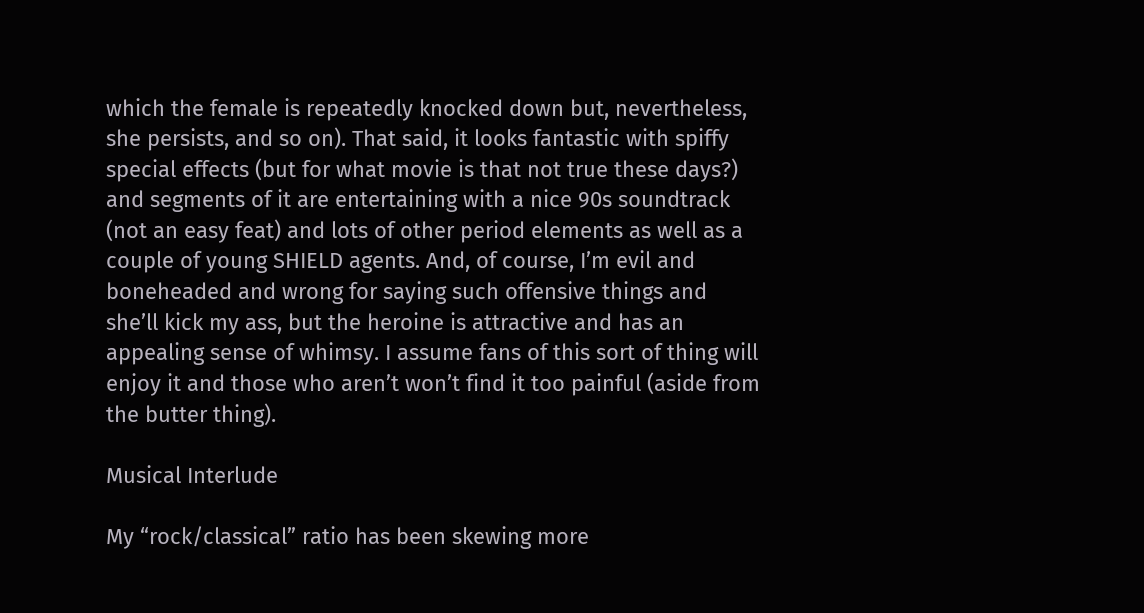which the female is repeatedly knocked down but, nevertheless, she persists, and so on). That said, it looks fantastic with spiffy special effects (but for what movie is that not true these days?) and segments of it are entertaining with a nice 90s soundtrack (not an easy feat) and lots of other period elements as well as a couple of young SHIELD agents. And, of course, I’m evil and boneheaded and wrong for saying such offensive things and she’ll kick my ass, but the heroine is attractive and has an appealing sense of whimsy. I assume fans of this sort of thing will enjoy it and those who aren’t won’t find it too painful (aside from the butter thing).

Musical Interlude

My “rock/classical” ratio has been skewing more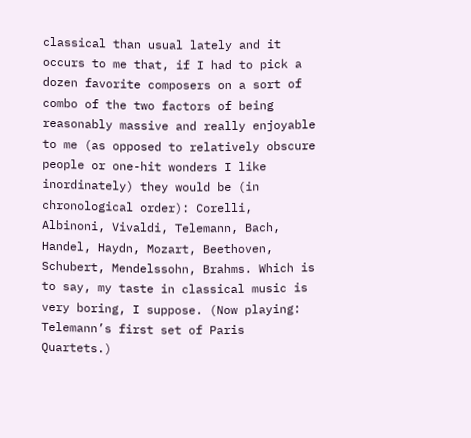classical than usual lately and it occurs to me that, if I had to pick a dozen favorite composers on a sort of combo of the two factors of being reasonably massive and really enjoyable to me (as opposed to relatively obscure people or one-hit wonders I like inordinately) they would be (in chronological order): Corelli, Albinoni, Vivaldi, Telemann, Bach, Handel, Haydn, Mozart, Beethoven, Schubert, Mendelssohn, Brahms. Which is to say, my taste in classical music is very boring, I suppose. (Now playing: Telemann’s first set of Paris Quartets.)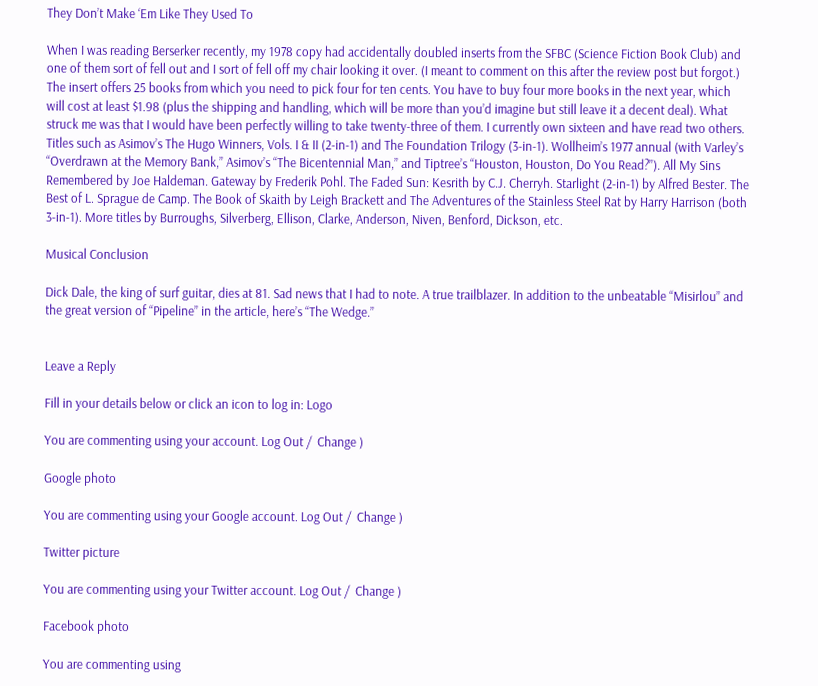They Don’t Make ‘Em Like They Used To

When I was reading Berserker recently, my 1978 copy had accidentally doubled inserts from the SFBC (Science Fiction Book Club) and one of them sort of fell out and I sort of fell off my chair looking it over. (I meant to comment on this after the review post but forgot.) The insert offers 25 books from which you need to pick four for ten cents. You have to buy four more books in the next year, which will cost at least $1.98 (plus the shipping and handling, which will be more than you’d imagine but still leave it a decent deal). What struck me was that I would have been perfectly willing to take twenty-three of them. I currently own sixteen and have read two others. Titles such as Asimov’s The Hugo Winners, Vols. I & II (2-in-1) and The Foundation Trilogy (3-in-1). Wollheim’s 1977 annual (with Varley’s “Overdrawn at the Memory Bank,” Asimov’s “The Bicentennial Man,” and Tiptree’s “Houston, Houston, Do You Read?”). All My Sins Remembered by Joe Haldeman. Gateway by Frederik Pohl. The Faded Sun: Kesrith by C.J. Cherryh. Starlight (2-in-1) by Alfred Bester. The Best of L. Sprague de Camp. The Book of Skaith by Leigh Brackett and The Adventures of the Stainless Steel Rat by Harry Harrison (both 3-in-1). More titles by Burroughs, Silverberg, Ellison, Clarke, Anderson, Niven, Benford, Dickson, etc.

Musical Conclusion

Dick Dale, the king of surf guitar, dies at 81. Sad news that I had to note. A true trailblazer. In addition to the unbeatable “Misirlou” and the great version of “Pipeline” in the article, here’s “The Wedge.”


Leave a Reply

Fill in your details below or click an icon to log in: Logo

You are commenting using your account. Log Out /  Change )

Google photo

You are commenting using your Google account. Log Out /  Change )

Twitter picture

You are commenting using your Twitter account. Log Out /  Change )

Facebook photo

You are commenting using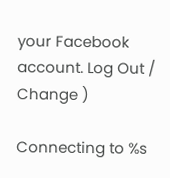your Facebook account. Log Out /  Change )

Connecting to %s